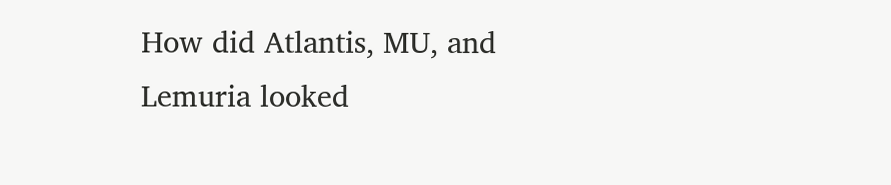How did Atlantis, MU, and Lemuria looked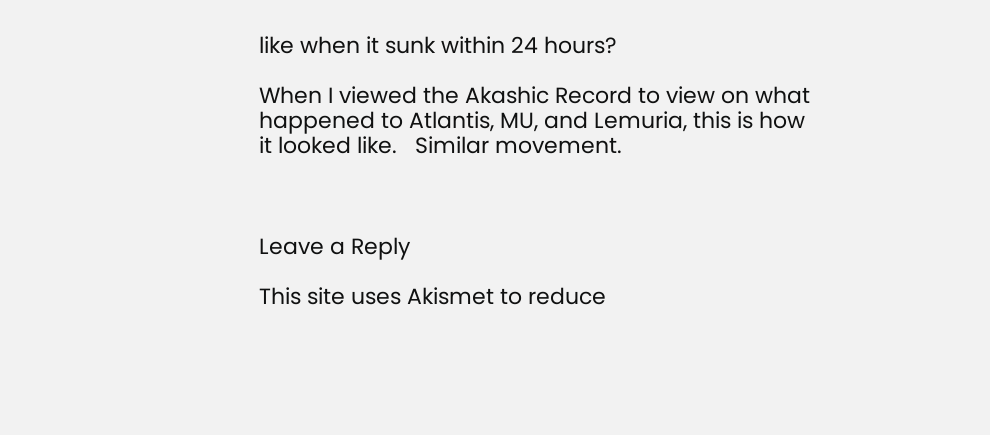like when it sunk within 24 hours?

When I viewed the Akashic Record to view on what happened to Atlantis, MU, and Lemuria, this is how it looked like.   Similar movement.



Leave a Reply

This site uses Akismet to reduce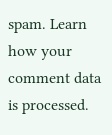spam. Learn how your comment data is processed.